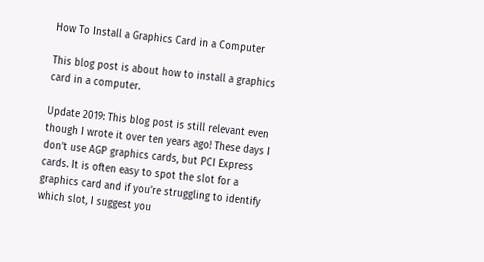How To Install a Graphics Card in a Computer

This blog post is about how to install a graphics card in a computer.

Update 2019: This blog post is still relevant even though I wrote it over ten years ago! These days I don’t use AGP graphics cards, but PCI Express cards. It is often easy to spot the slot for a graphics card and if you’re struggling to identify which slot, I suggest you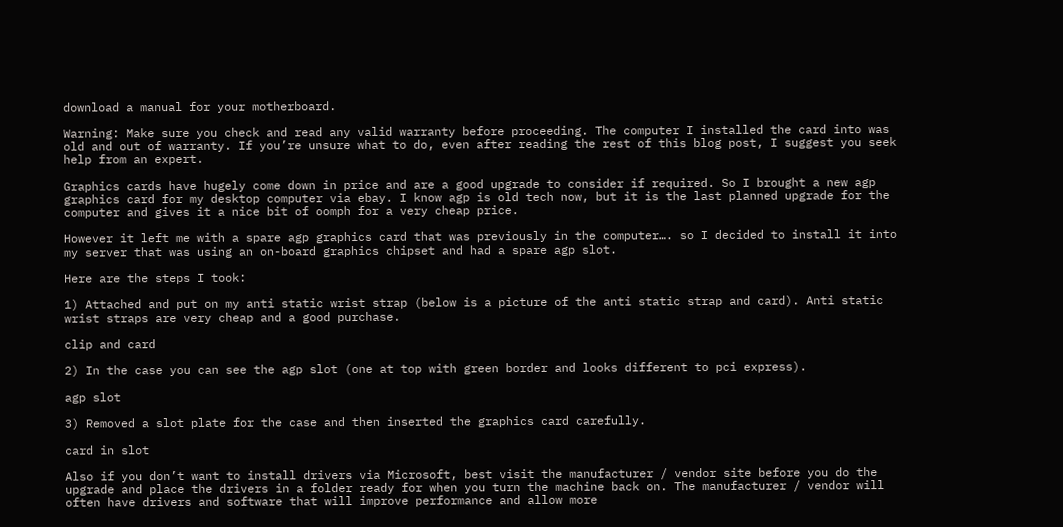download a manual for your motherboard.

Warning: Make sure you check and read any valid warranty before proceeding. The computer I installed the card into was old and out of warranty. If you’re unsure what to do, even after reading the rest of this blog post, I suggest you seek help from an expert.

Graphics cards have hugely come down in price and are a good upgrade to consider if required. So I brought a new agp graphics card for my desktop computer via ebay. I know agp is old tech now, but it is the last planned upgrade for the computer and gives it a nice bit of oomph for a very cheap price.

However it left me with a spare agp graphics card that was previously in the computer…. so I decided to install it into my server that was using an on-board graphics chipset and had a spare agp slot.

Here are the steps I took:

1) Attached and put on my anti static wrist strap (below is a picture of the anti static strap and card). Anti static wrist straps are very cheap and a good purchase.

clip and card

2) In the case you can see the agp slot (one at top with green border and looks different to pci express).

agp slot

3) Removed a slot plate for the case and then inserted the graphics card carefully.

card in slot

Also if you don’t want to install drivers via Microsoft, best visit the manufacturer / vendor site before you do the upgrade and place the drivers in a folder ready for when you turn the machine back on. The manufacturer / vendor will often have drivers and software that will improve performance and allow more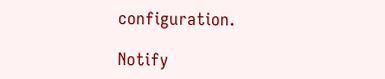configuration.

Notify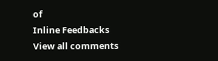of
Inline Feedbacks
View all comments